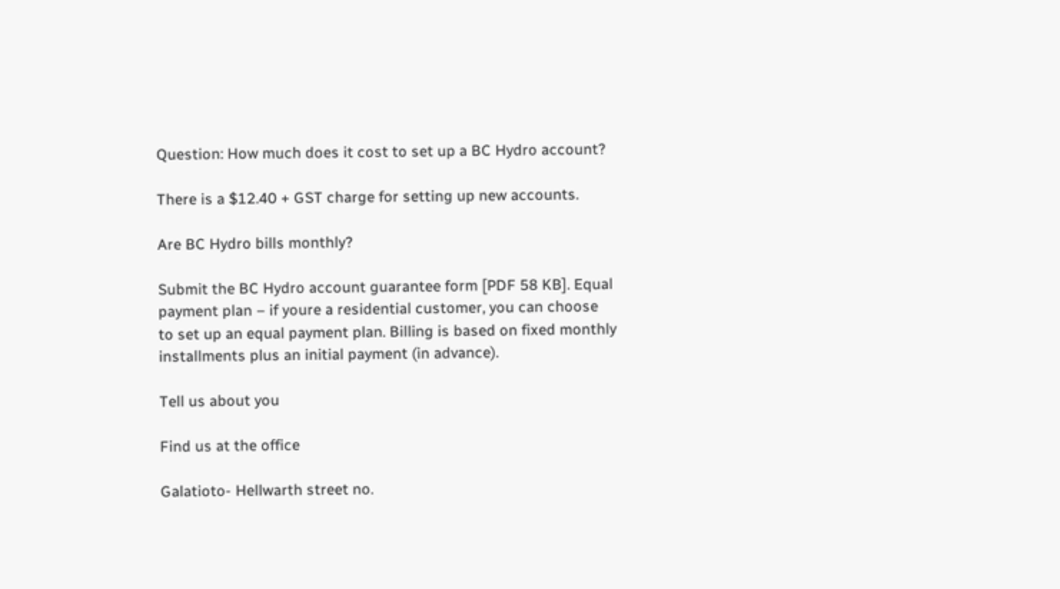Question: How much does it cost to set up a BC Hydro account?

There is a $12.40 + GST charge for setting up new accounts.

Are BC Hydro bills monthly?

Submit the BC Hydro account guarantee form [PDF 58 KB]. Equal payment plan – if youre a residential customer, you can choose to set up an equal payment plan. Billing is based on fixed monthly installments plus an initial payment (in advance).

Tell us about you

Find us at the office

Galatioto- Hellwarth street no.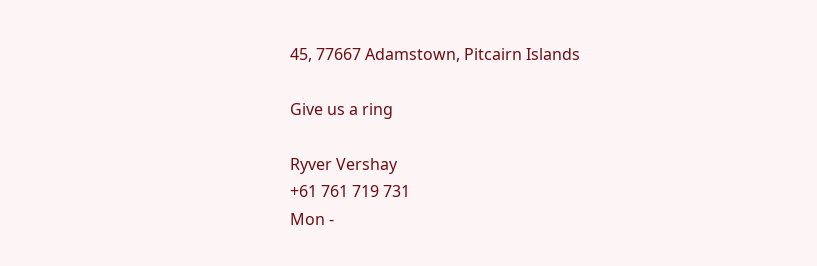45, 77667 Adamstown, Pitcairn Islands

Give us a ring

Ryver Vershay
+61 761 719 731
Mon -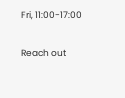Fri, 11:00-17:00

Reach out